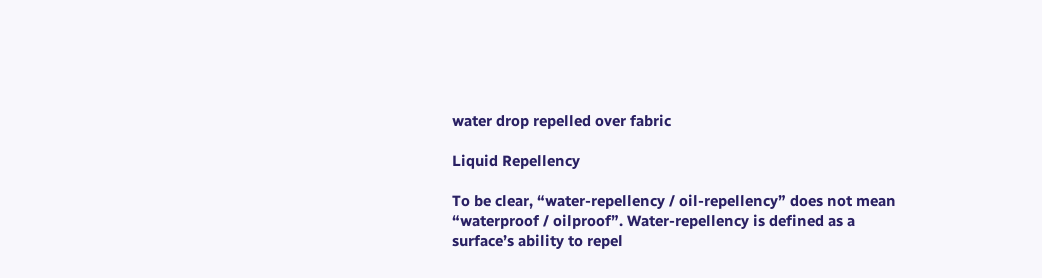water drop repelled over fabric

Liquid Repellency

To be clear, “water-repellency / oil-repellency” does not mean “waterproof / oilproof”. Water-repellency is defined as a surface’s ability to repel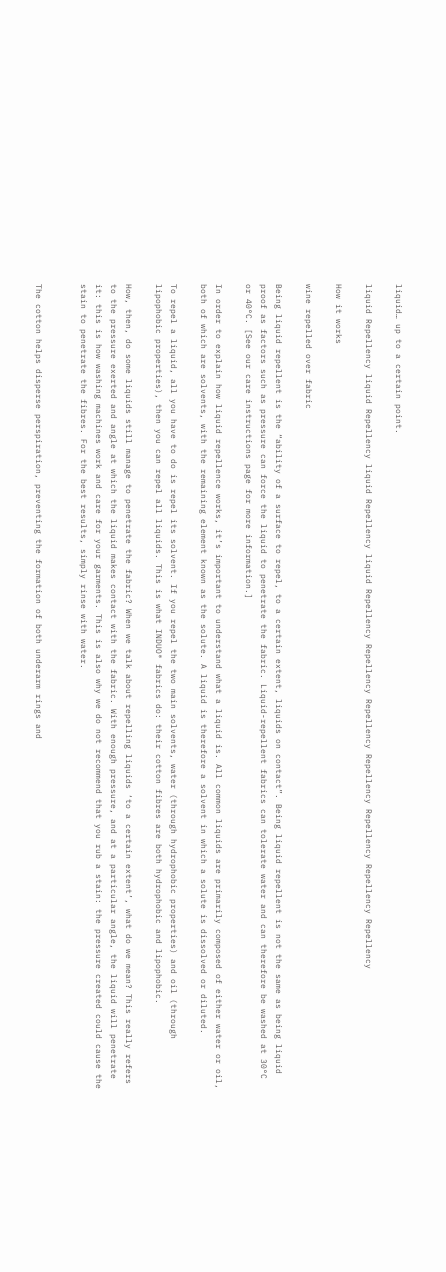liquid… up to a certain point.

liquid Repellency liquid Repellency liquid Repellency liquid Repellency Repellency Repellency Repellency Repellency Repellency Repellency

How it works

wine repelled over fabric

Being liquid repellent is the “ability of a surface to repel, to a certain extent, liquids on contact”. Being liquid repellent is not the same as being liquid proof as factors such as pressure can force the liquid to penetrate the fabric. Liquid-repellent fabrics can tolerate water and can therefore be washed at 30°C or 40°C. [See our care instructions page for more information.]

In order to explain how liquid repellence works, it’s important to understand what a liquid is. All common liquids are primarily composed of either water or oil, both of which are solvents, with the remaining element known as the solute. A liquid is therefore a solvent in which a solute is dissolved or diluted.

To repel a liquid, all you have to do is repel its solvent. If you repel the two main solvents, water (through hydrophobic properties) and oil (through lipophobic properties), then you can repel all liquids. This is what INDUO® fabrics do: their cotton fibres are both hydrophobic and lipophobic.

How, then, do some liquids still manage to penetrate the fabric? When we talk about repelling liquids ‘to a certain extent’, what do we mean? This really refers to the pressure exerted and angle at which the liquid makes contact with the fabric. With enough pressure, and at a particular angle, the liquid will penetrate it: this is how washing machines work and care for your garments. This is also why we do not recommend that you rub a stain: the pressure created could cause the stain to penetrate the fibres. For the best results, simply rinse with water.


The cotton helps disperse perspiration, preventing the formation of both underarm rings and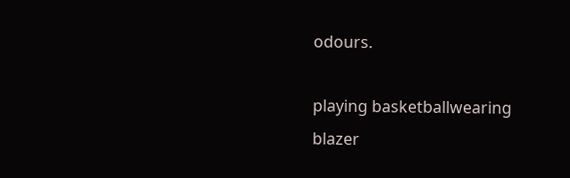odours.

playing basketballwearing blazer